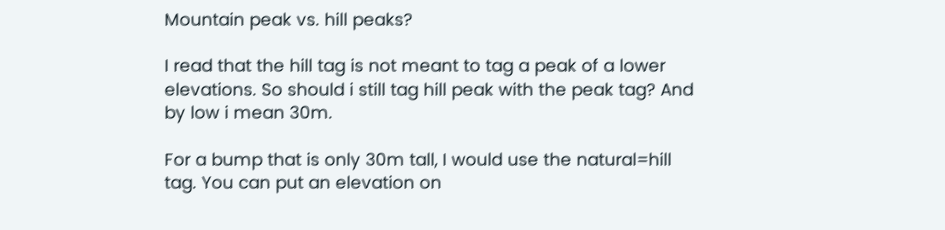Mountain peak vs. hill peaks?

I read that the hill tag is not meant to tag a peak of a lower elevations. So should i still tag hill peak with the peak tag? And by low i mean 30m.

For a bump that is only 30m tall, I would use the natural=hill tag. You can put an elevation on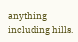anything including hills.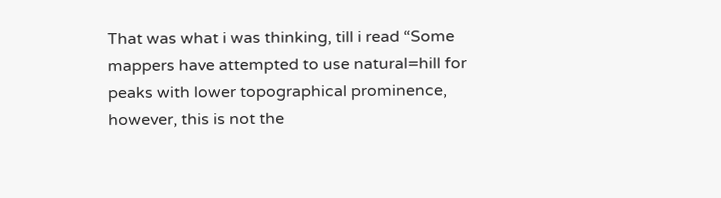That was what i was thinking, till i read “Some mappers have attempted to use natural=hill for peaks with lower topographical prominence, however, this is not the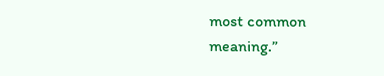most common meaning.”